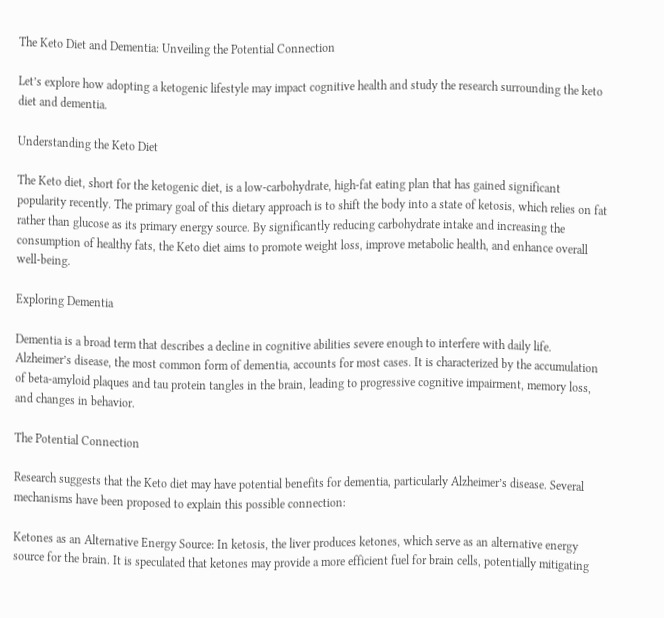The Keto Diet and Dementia: Unveiling the Potential Connection

Let’s explore how adopting a ketogenic lifestyle may impact cognitive health and study the research surrounding the keto diet and dementia.

Understanding the Keto Diet

The Keto diet, short for the ketogenic diet, is a low-carbohydrate, high-fat eating plan that has gained significant popularity recently. The primary goal of this dietary approach is to shift the body into a state of ketosis, which relies on fat rather than glucose as its primary energy source. By significantly reducing carbohydrate intake and increasing the consumption of healthy fats, the Keto diet aims to promote weight loss, improve metabolic health, and enhance overall well-being.

Exploring Dementia

Dementia is a broad term that describes a decline in cognitive abilities severe enough to interfere with daily life. Alzheimer’s disease, the most common form of dementia, accounts for most cases. It is characterized by the accumulation of beta-amyloid plaques and tau protein tangles in the brain, leading to progressive cognitive impairment, memory loss, and changes in behavior.

The Potential Connection

Research suggests that the Keto diet may have potential benefits for dementia, particularly Alzheimer’s disease. Several mechanisms have been proposed to explain this possible connection:

Ketones as an Alternative Energy Source: In ketosis, the liver produces ketones, which serve as an alternative energy source for the brain. It is speculated that ketones may provide a more efficient fuel for brain cells, potentially mitigating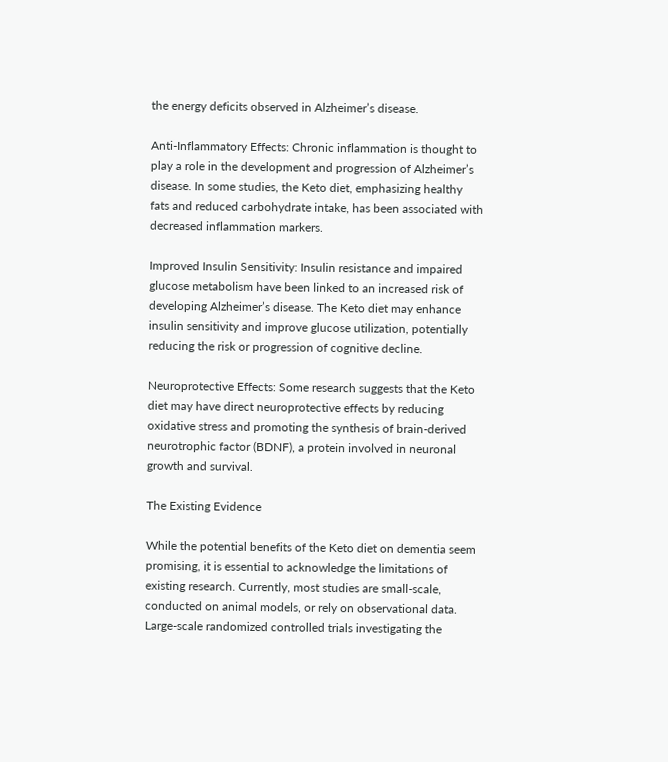the energy deficits observed in Alzheimer’s disease.

Anti-Inflammatory Effects: Chronic inflammation is thought to play a role in the development and progression of Alzheimer’s disease. In some studies, the Keto diet, emphasizing healthy fats and reduced carbohydrate intake, has been associated with decreased inflammation markers.

Improved Insulin Sensitivity: Insulin resistance and impaired glucose metabolism have been linked to an increased risk of developing Alzheimer’s disease. The Keto diet may enhance insulin sensitivity and improve glucose utilization, potentially reducing the risk or progression of cognitive decline.

Neuroprotective Effects: Some research suggests that the Keto diet may have direct neuroprotective effects by reducing oxidative stress and promoting the synthesis of brain-derived neurotrophic factor (BDNF), a protein involved in neuronal growth and survival.

The Existing Evidence

While the potential benefits of the Keto diet on dementia seem promising, it is essential to acknowledge the limitations of existing research. Currently, most studies are small-scale, conducted on animal models, or rely on observational data. Large-scale randomized controlled trials investigating the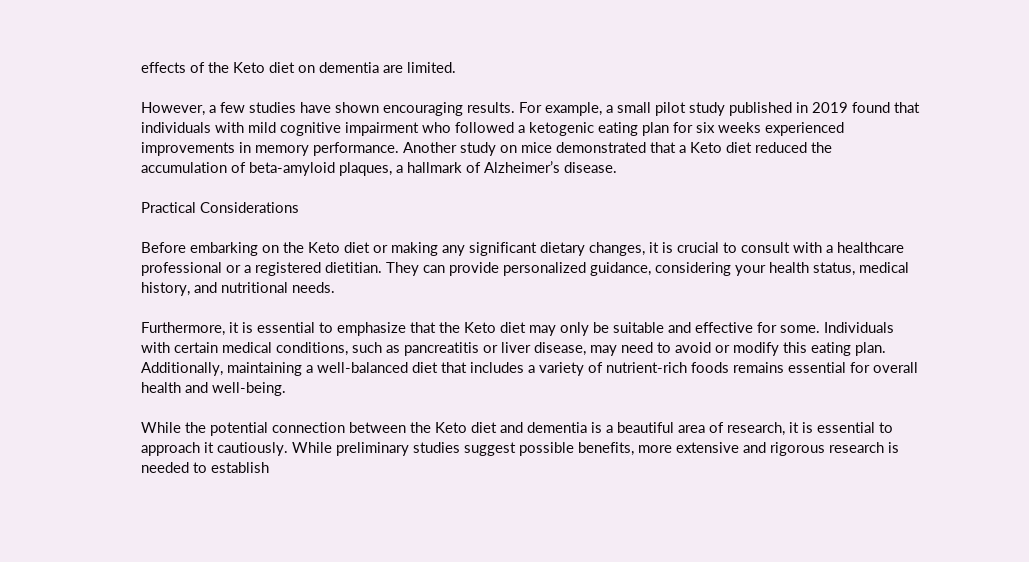effects of the Keto diet on dementia are limited.

However, a few studies have shown encouraging results. For example, a small pilot study published in 2019 found that individuals with mild cognitive impairment who followed a ketogenic eating plan for six weeks experienced improvements in memory performance. Another study on mice demonstrated that a Keto diet reduced the accumulation of beta-amyloid plaques, a hallmark of Alzheimer’s disease.

Practical Considerations

Before embarking on the Keto diet or making any significant dietary changes, it is crucial to consult with a healthcare professional or a registered dietitian. They can provide personalized guidance, considering your health status, medical history, and nutritional needs.

Furthermore, it is essential to emphasize that the Keto diet may only be suitable and effective for some. Individuals with certain medical conditions, such as pancreatitis or liver disease, may need to avoid or modify this eating plan. Additionally, maintaining a well-balanced diet that includes a variety of nutrient-rich foods remains essential for overall health and well-being.

While the potential connection between the Keto diet and dementia is a beautiful area of research, it is essential to approach it cautiously. While preliminary studies suggest possible benefits, more extensive and rigorous research is needed to establish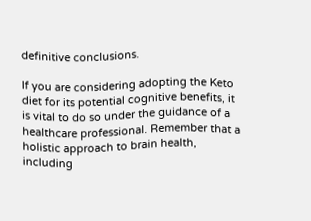definitive conclusions.

If you are considering adopting the Keto diet for its potential cognitive benefits, it is vital to do so under the guidance of a healthcare professional. Remember that a holistic approach to brain health, including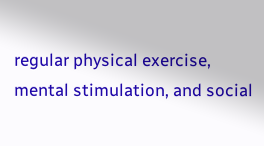regular physical exercise, mental stimulation, and social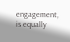engagement, is equally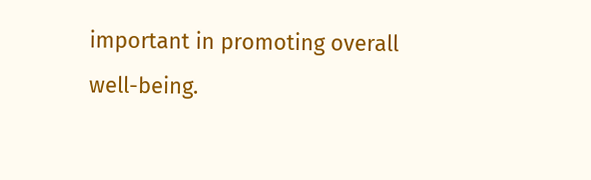important in promoting overall well-being.